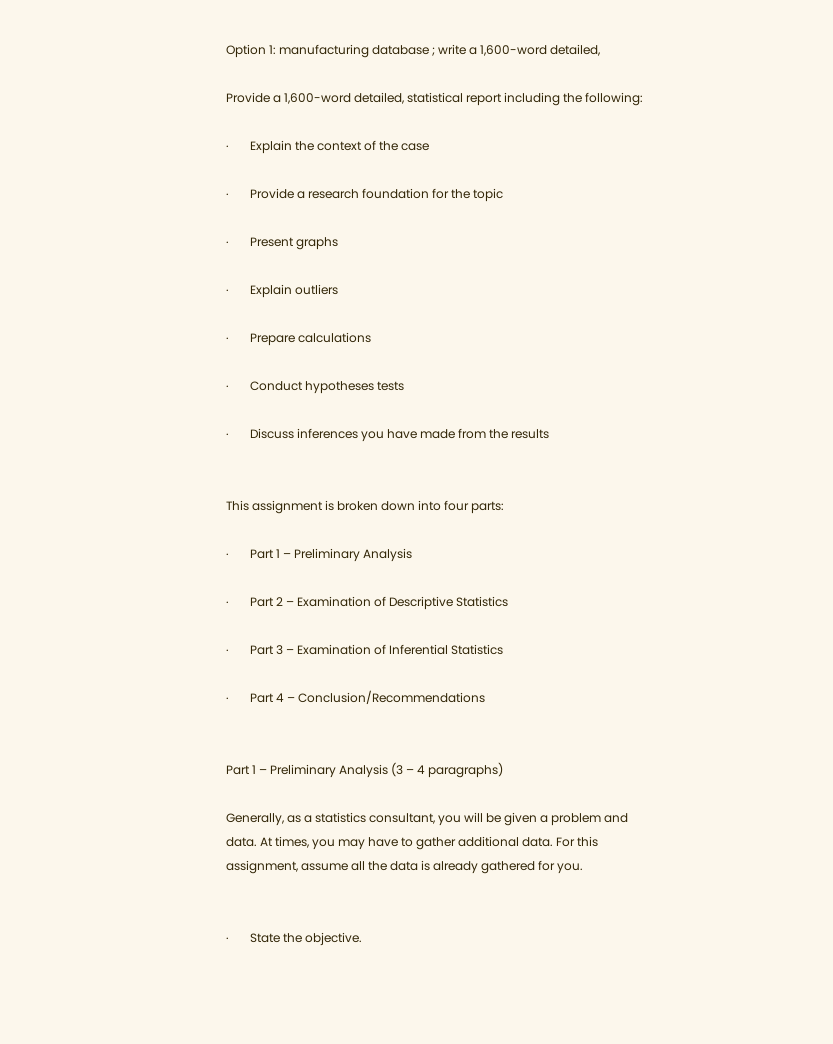Option 1: manufacturing database ; write a 1,600-word detailed,

Provide a 1,600-word detailed, statistical report including the following:

·       Explain the context of the case

·       Provide a research foundation for the topic

·       Present graphs

·       Explain outliers

·       Prepare calculations

·       Conduct hypotheses tests

·       Discuss inferences you have made from the results


This assignment is broken down into four parts:

·       Part 1 – Preliminary Analysis

·       Part 2 – Examination of Descriptive Statistics

·       Part 3 – Examination of Inferential Statistics

·       Part 4 – Conclusion/Recommendations


Part 1 – Preliminary Analysis (3 – 4 paragraphs)

Generally, as a statistics consultant, you will be given a problem and data. At times, you may have to gather additional data. For this assignment, assume all the data is already gathered for you.


·       State the objective.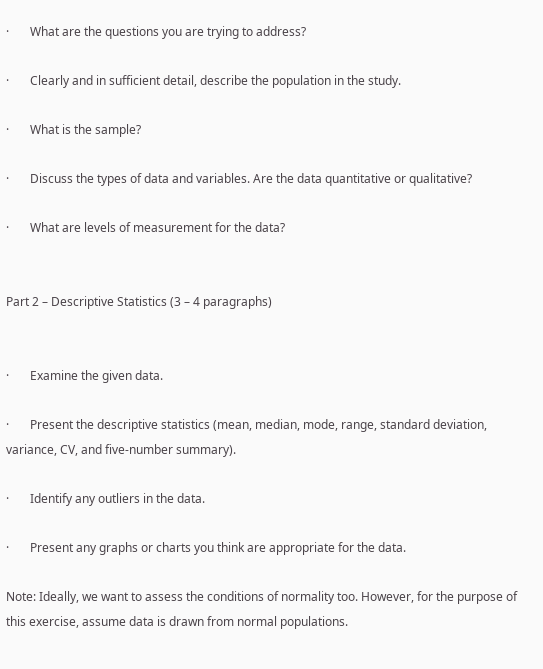·       What are the questions you are trying to address?

·       Clearly and in sufficient detail, describe the population in the study.

·       What is the sample?

·       Discuss the types of data and variables. Are the data quantitative or qualitative?

·       What are levels of measurement for the data?


Part 2 – Descriptive Statistics (3 – 4 paragraphs)


·       Examine the given data.

·       Present the descriptive statistics (mean, median, mode, range, standard deviation, variance, CV, and five-number summary).

·       Identify any outliers in the data.

·       Present any graphs or charts you think are appropriate for the data.

Note: Ideally, we want to assess the conditions of normality too. However, for the purpose of this exercise, assume data is drawn from normal populations.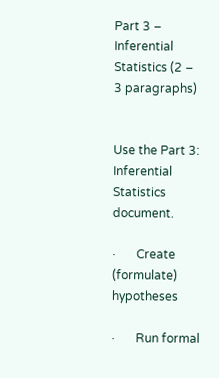Part 3 – Inferential Statistics (2 – 3 paragraphs)


Use the Part 3: Inferential Statistics document.

·       Create (formulate) hypotheses

·       Run formal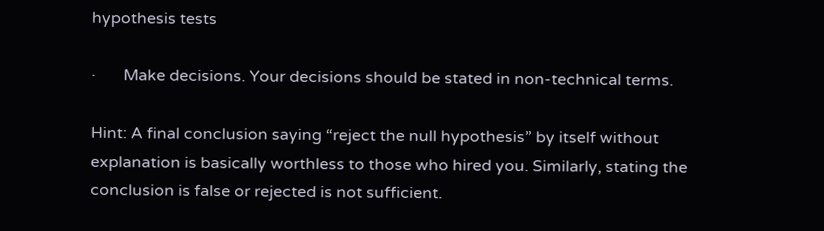hypothesis tests

·       Make decisions. Your decisions should be stated in non-technical terms.

Hint: A final conclusion saying “reject the null hypothesis” by itself without explanation is basically worthless to those who hired you. Similarly, stating the conclusion is false or rejected is not sufficient.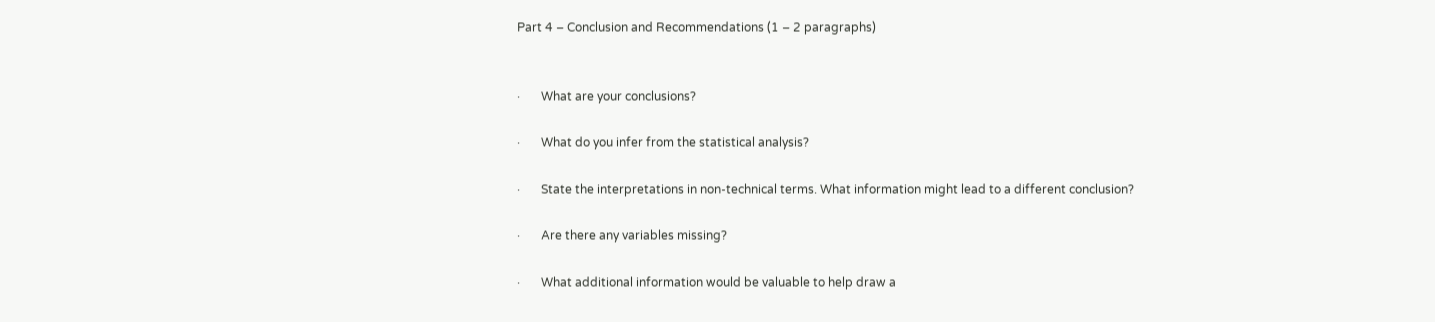Part 4 – Conclusion and Recommendations (1 – 2 paragraphs)


·       What are your conclusions?

·       What do you infer from the statistical analysis?

·       State the interpretations in non-technical terms. What information might lead to a different conclusion?

·       Are there any variables missing?

·       What additional information would be valuable to help draw a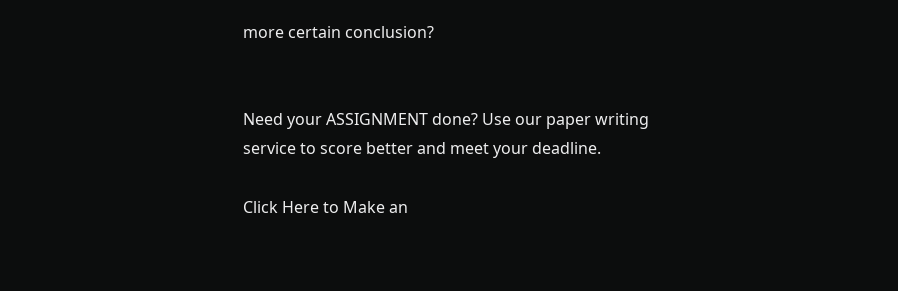more certain conclusion?


Need your ASSIGNMENT done? Use our paper writing service to score better and meet your deadline.

Click Here to Make an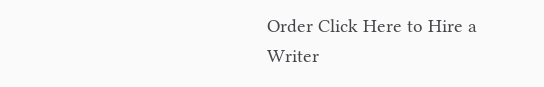Order Click Here to Hire a Writer